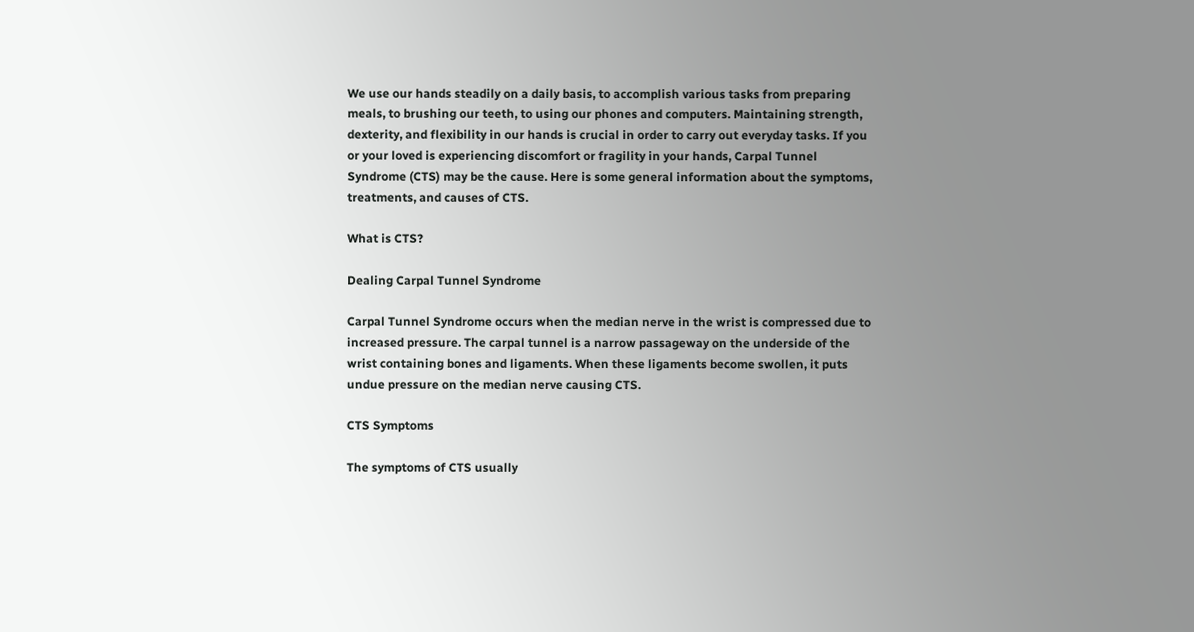We use our hands steadily on a daily basis, to accomplish various tasks from preparing meals, to brushing our teeth, to using our phones and computers. Maintaining strength, dexterity, and flexibility in our hands is crucial in order to carry out everyday tasks. If you or your loved is experiencing discomfort or fragility in your hands, Carpal Tunnel Syndrome (CTS) may be the cause. Here is some general information about the symptoms, treatments, and causes of CTS.

What is CTS?

Dealing Carpal Tunnel Syndrome

Carpal Tunnel Syndrome occurs when the median nerve in the wrist is compressed due to increased pressure. The carpal tunnel is a narrow passageway on the underside of the wrist containing bones and ligaments. When these ligaments become swollen, it puts undue pressure on the median nerve causing CTS.

CTS Symptoms

The symptoms of CTS usually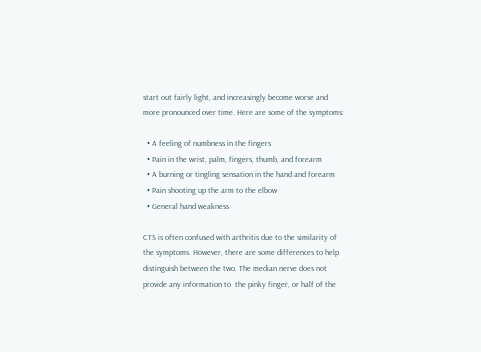start out fairly light, and increasingly become worse and more pronounced over time. Here are some of the symptoms:

  • A feeling of numbness in the fingers
  • Pain in the wrist, palm, fingers, thumb, and forearm
  • A burning or tingling sensation in the hand and forearm
  • Pain shooting up the arm to the elbow
  • General hand weakness

CTS is often confused with arthritis due to the similarity of the symptoms. However, there are some differences to help distinguish between the two. The median nerve does not provide any information to  the pinky finger, or half of the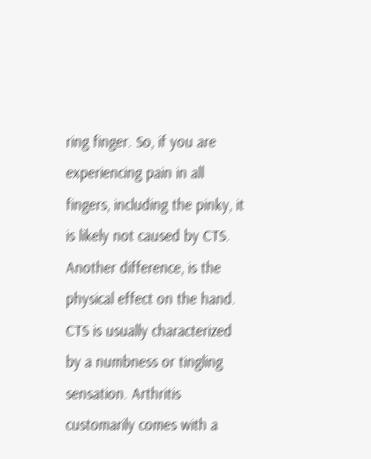ring finger. So, if you are experiencing pain in all fingers, including the pinky, it is likely not caused by CTS. Another difference, is the physical effect on the hand. CTS is usually characterized by a numbness or tingling sensation. Arthritis customarily comes with a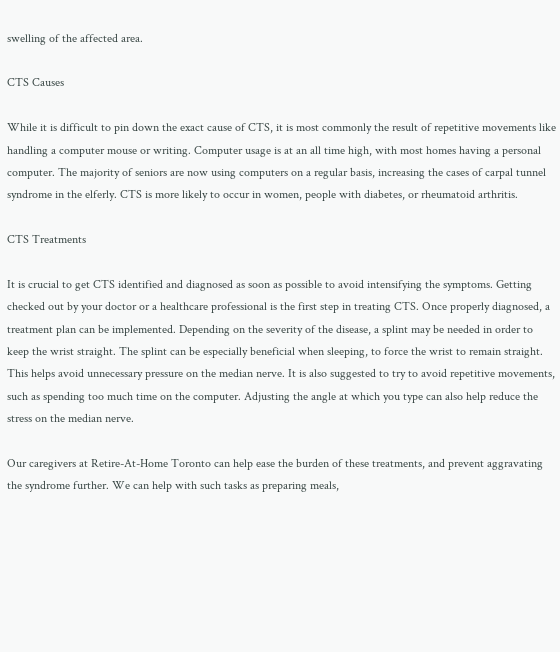swelling of the affected area.

CTS Causes

While it is difficult to pin down the exact cause of CTS, it is most commonly the result of repetitive movements like handling a computer mouse or writing. Computer usage is at an all time high, with most homes having a personal computer. The majority of seniors are now using computers on a regular basis, increasing the cases of carpal tunnel syndrome in the elferly. CTS is more likely to occur in women, people with diabetes, or rheumatoid arthritis.

CTS Treatments

It is crucial to get CTS identified and diagnosed as soon as possible to avoid intensifying the symptoms. Getting checked out by your doctor or a healthcare professional is the first step in treating CTS. Once properly diagnosed, a treatment plan can be implemented. Depending on the severity of the disease, a splint may be needed in order to keep the wrist straight. The splint can be especially beneficial when sleeping, to force the wrist to remain straight. This helps avoid unnecessary pressure on the median nerve. It is also suggested to try to avoid repetitive movements, such as spending too much time on the computer. Adjusting the angle at which you type can also help reduce the stress on the median nerve.

Our caregivers at Retire-At-Home Toronto can help ease the burden of these treatments, and prevent aggravating the syndrome further. We can help with such tasks as preparing meals,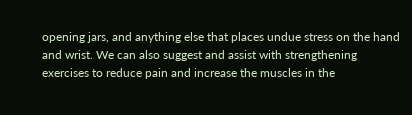opening jars, and anything else that places undue stress on the hand and wrist. We can also suggest and assist with strengthening exercises to reduce pain and increase the muscles in the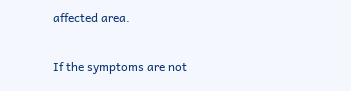affected area.

If the symptoms are not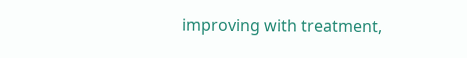improving with treatment,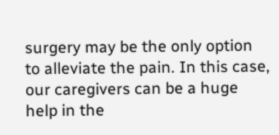surgery may be the only option to alleviate the pain. In this case, our caregivers can be a huge help in the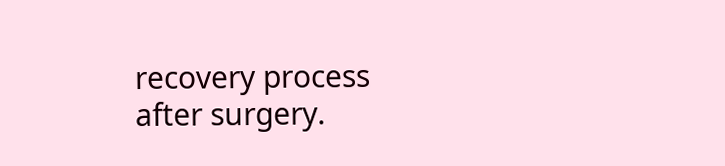recovery process after surgery.